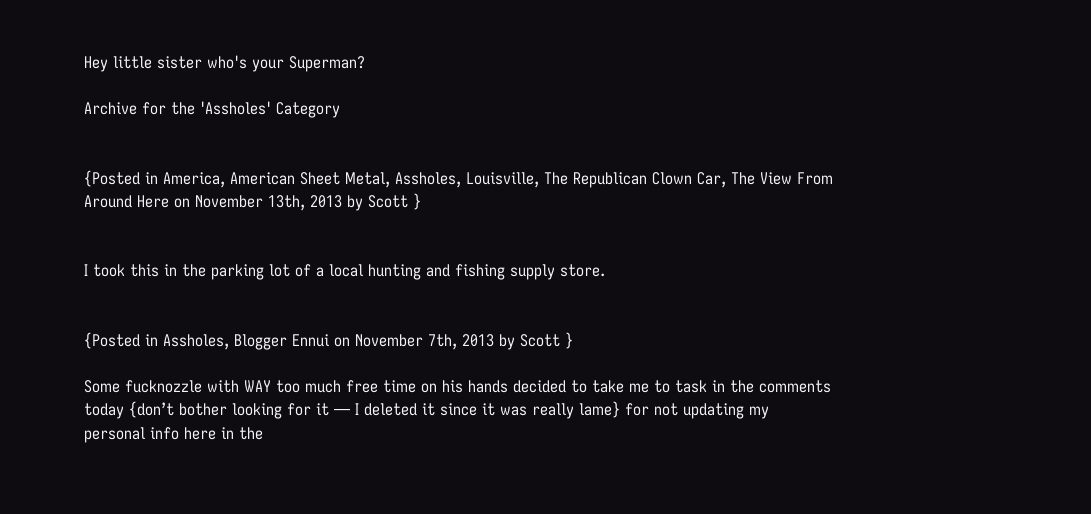Hey little sister who's your Superman?

Archive for the 'Assholes' Category


{Posted in America, American Sheet Metal, Assholes, Louisville, The Republican Clown Car, The View From Around Here on November 13th, 2013 by Scott }


I took this in the parking lot of a local hunting and fishing supply store.


{Posted in Assholes, Blogger Ennui on November 7th, 2013 by Scott }

Some fucknozzle with WAY too much free time on his hands decided to take me to task in the comments today {don’t bother looking for it — I deleted it since it was really lame} for not updating my personal info here in the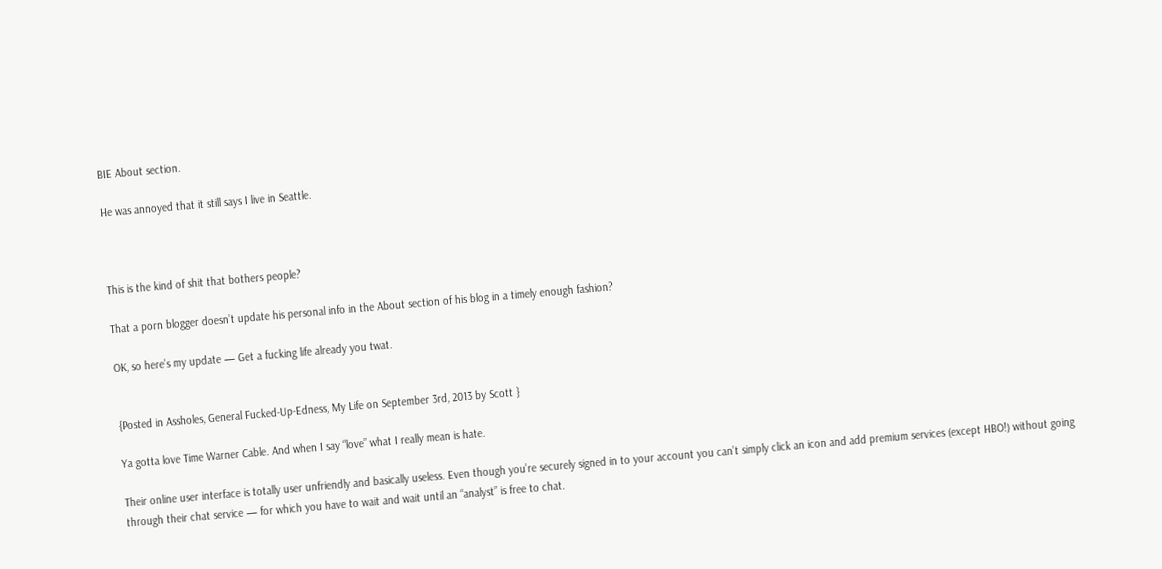BIE About section.

He was annoyed that it still says I live in Seattle.



This is the kind of shit that bothers people?

That a porn blogger doesn’t update his personal info in the About section of his blog in a timely enough fashion?

OK, so here’s my update — Get a fucking life already you twat.


{Posted in Assholes, General Fucked-Up-Edness, My Life on September 3rd, 2013 by Scott }

Ya gotta love Time Warner Cable. And when I say “love” what I really mean is hate.

Their online user interface is totally user unfriendly and basically useless. Even though you’re securely signed in to your account you can’t simply click an icon and add premium services (except HBO!) without going through their chat service — for which you have to wait and wait until an “analyst” is free to chat.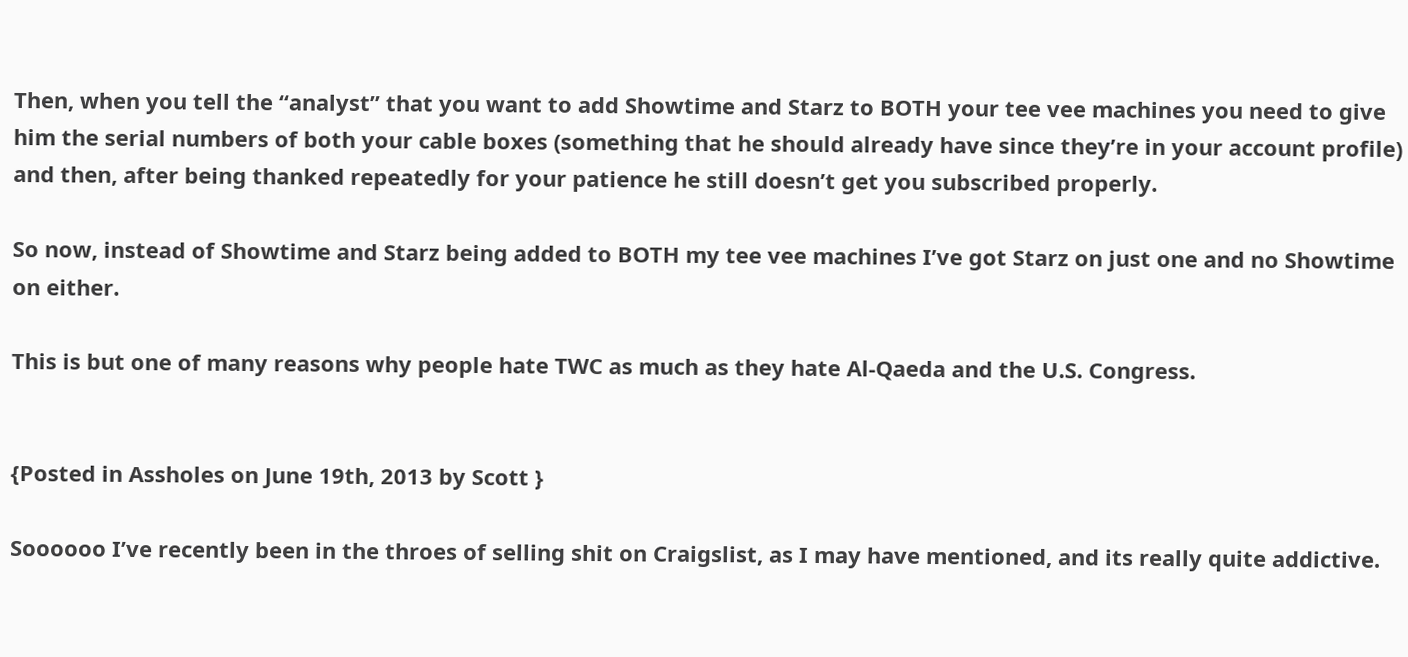Then, when you tell the “analyst” that you want to add Showtime and Starz to BOTH your tee vee machines you need to give him the serial numbers of both your cable boxes (something that he should already have since they’re in your account profile) and then, after being thanked repeatedly for your patience he still doesn’t get you subscribed properly.

So now, instead of Showtime and Starz being added to BOTH my tee vee machines I’ve got Starz on just one and no Showtime on either.

This is but one of many reasons why people hate TWC as much as they hate Al-Qaeda and the U.S. Congress.


{Posted in Assholes on June 19th, 2013 by Scott }

Soooooo I’ve recently been in the throes of selling shit on Craigslist, as I may have mentioned, and its really quite addictive.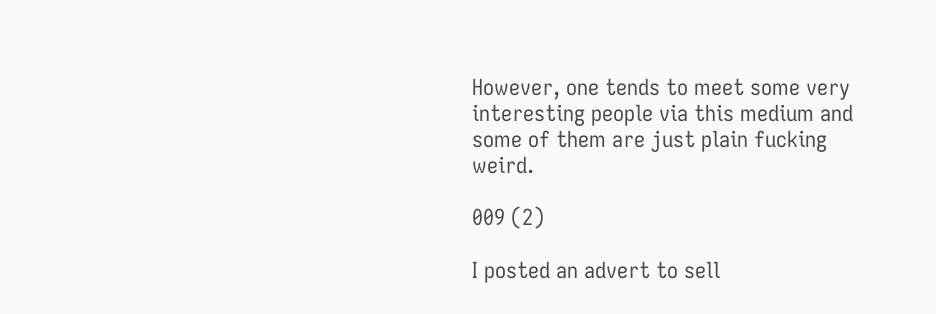However, one tends to meet some very interesting people via this medium and some of them are just plain fucking weird.

009 (2)

I posted an advert to sell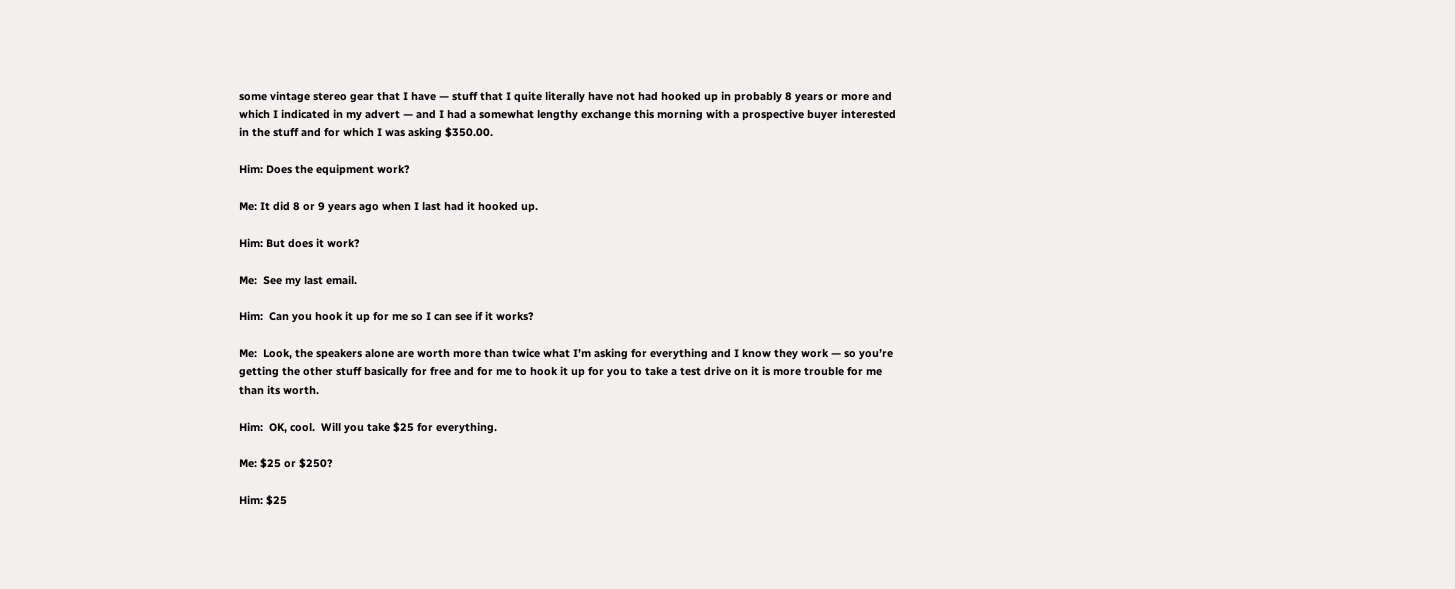some vintage stereo gear that I have — stuff that I quite literally have not had hooked up in probably 8 years or more and which I indicated in my advert — and I had a somewhat lengthy exchange this morning with a prospective buyer interested in the stuff and for which I was asking $350.00.

Him: Does the equipment work?

Me: It did 8 or 9 years ago when I last had it hooked up.

Him: But does it work?

Me:  See my last email.

Him:  Can you hook it up for me so I can see if it works?

Me:  Look, the speakers alone are worth more than twice what I’m asking for everything and I know they work — so you’re getting the other stuff basically for free and for me to hook it up for you to take a test drive on it is more trouble for me than its worth.

Him:  OK, cool.  Will you take $25 for everything.

Me: $25 or $250?

Him: $25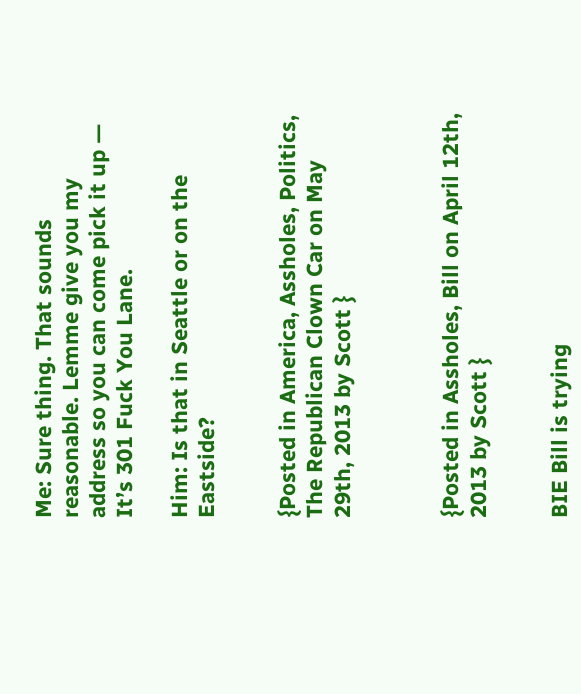Me: Sure thing. That sounds reasonable. Lemme give you my address so you can come pick it up — It’s 301 Fuck You Lane.

Him: Is that in Seattle or on the Eastside?


{Posted in America, Assholes, Politics, The Republican Clown Car on May 29th, 2013 by Scott }



{Posted in Assholes, Bill on April 12th, 2013 by Scott }


BIE Bill is trying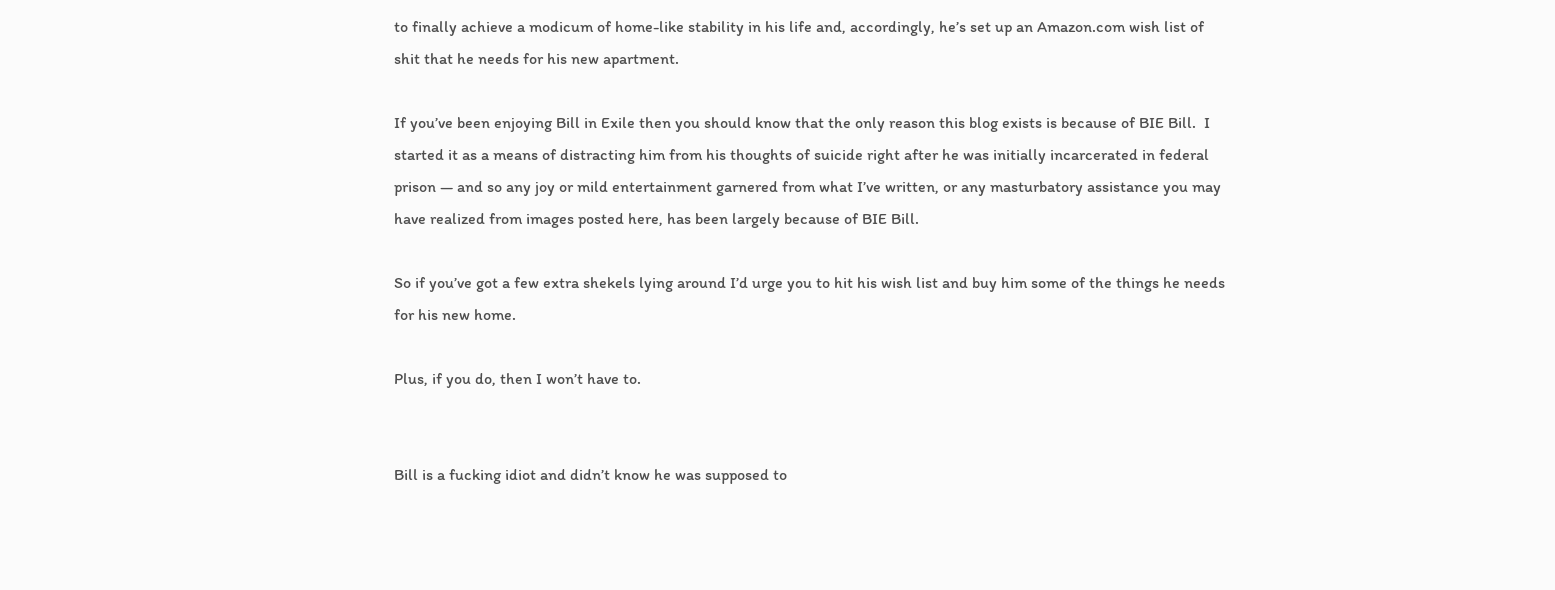to finally achieve a modicum of home-like stability in his life and, accordingly, he’s set up an Amazon.com wish list of shit that he needs for his new apartment.

If you’ve been enjoying Bill in Exile then you should know that the only reason this blog exists is because of BIE Bill.  I started it as a means of distracting him from his thoughts of suicide right after he was initially incarcerated in federal prison — and so any joy or mild entertainment garnered from what I’ve written, or any masturbatory assistance you may have realized from images posted here, has been largely because of BIE Bill.

So if you’ve got a few extra shekels lying around I’d urge you to hit his wish list and buy him some of the things he needs for his new home.

Plus, if you do, then I won’t have to.


Bill is a fucking idiot and didn’t know he was supposed to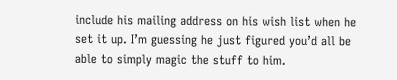include his mailing address on his wish list when he set it up. I’m guessing he just figured you’d all be able to simply magic the stuff to him.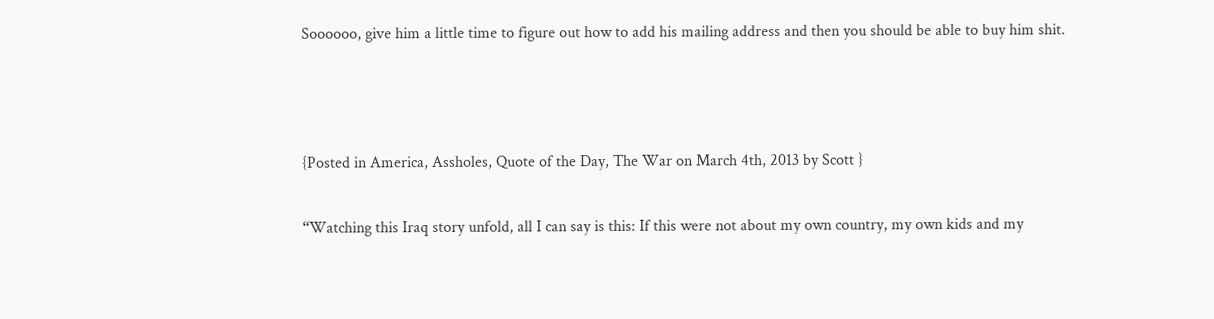Soooooo, give him a little time to figure out how to add his mailing address and then you should be able to buy him shit.



{Posted in America, Assholes, Quote of the Day, The War on March 4th, 2013 by Scott }

“Watching this Iraq story unfold, all I can say is this: If this were not about my own country, my own kids and my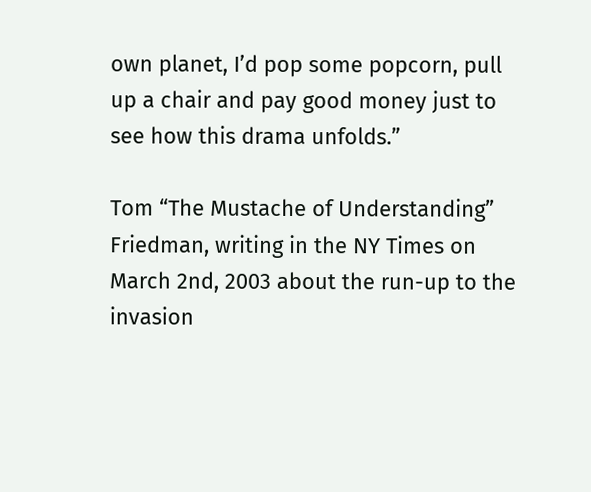own planet, I’d pop some popcorn, pull up a chair and pay good money just to see how this drama unfolds.”

Tom “The Mustache of Understanding” Friedman, writing in the NY Times on March 2nd, 2003 about the run-up to the invasion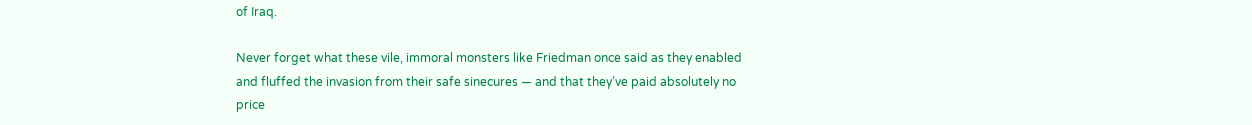of Iraq.

Never forget what these vile, immoral monsters like Friedman once said as they enabled and fluffed the invasion from their safe sinecures — and that they’ve paid absolutely no price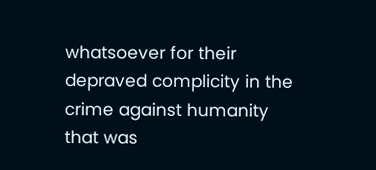whatsoever for their depraved complicity in the crime against humanity that was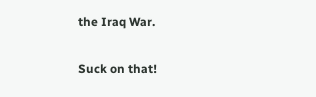the Iraq War.

Suck on that!